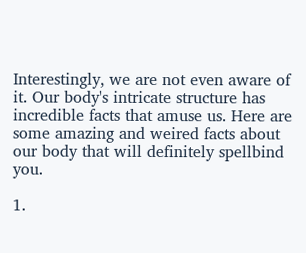Interestingly, we are not even aware of it. Our body's intricate structure has incredible facts that amuse us. Here are some amazing and weired facts about our body that will definitely spellbind you.

1.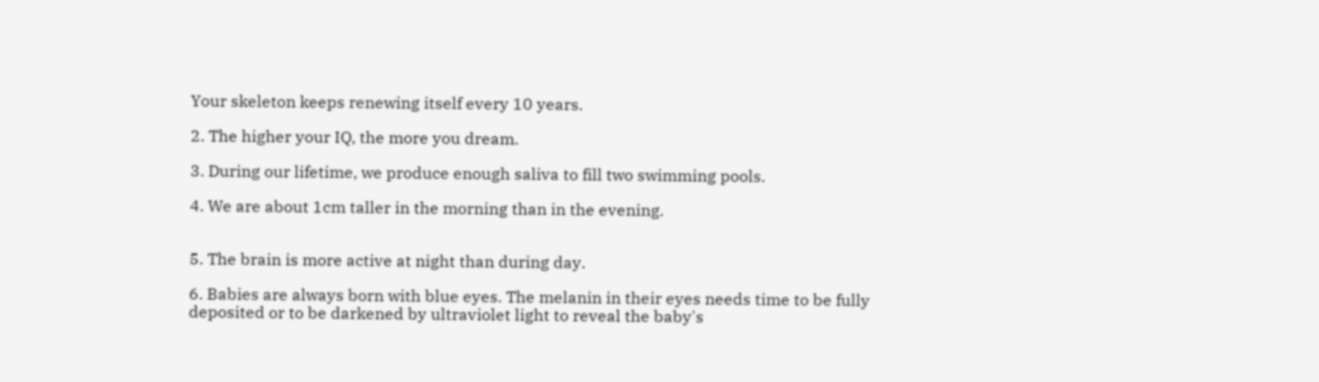Your skeleton keeps renewing itself every 10 years.

2. The higher your IQ, the more you dream.

3. During our lifetime, we produce enough saliva to fill two swimming pools.

4. We are about 1cm taller in the morning than in the evening.


5. The brain is more active at night than during day.

6. Babies are always born with blue eyes. The melanin in their eyes needs time to be fully deposited or to be darkened by ultraviolet light to reveal the baby's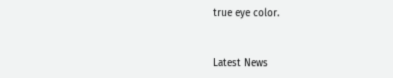true eye color.


Latest News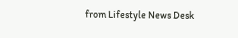from Lifestyle News Desk